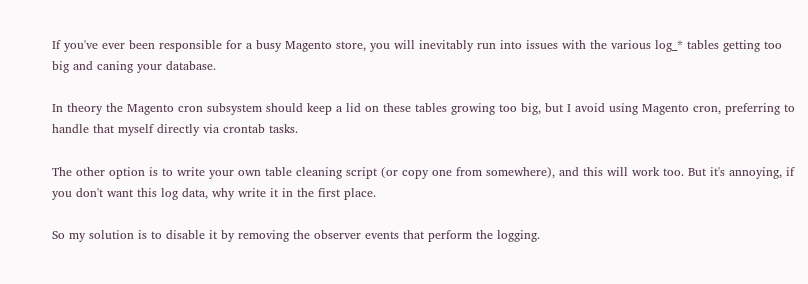If you've ever been responsible for a busy Magento store, you will inevitably run into issues with the various log_* tables getting too big and caning your database.

In theory the Magento cron subsystem should keep a lid on these tables growing too big, but I avoid using Magento cron, preferring to handle that myself directly via crontab tasks.

The other option is to write your own table cleaning script (or copy one from somewhere), and this will work too. But it's annoying, if you don't want this log data, why write it in the first place.

So my solution is to disable it by removing the observer events that perform the logging.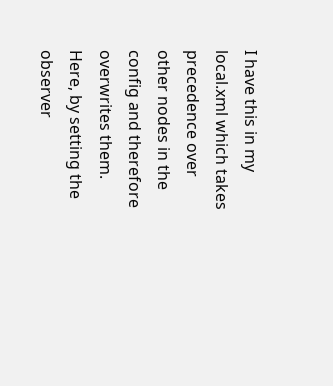I have this in my local.xml which takes precedence over other nodes in the config and therefore overwrites them. Here, by setting the observer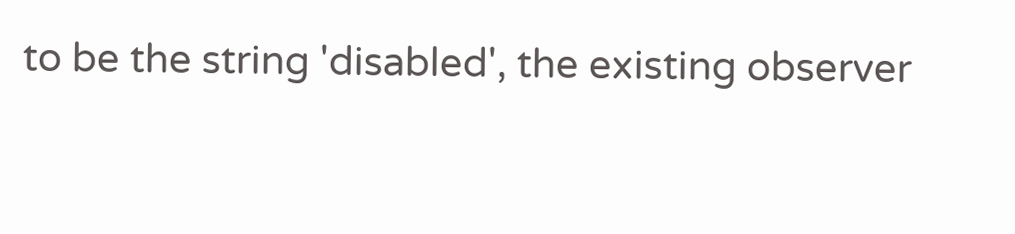to be the string 'disabled', the existing observer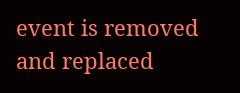event is removed and replaced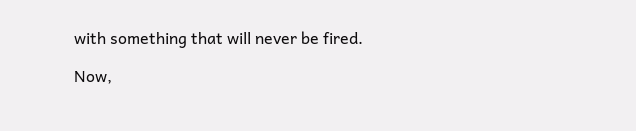with something that will never be fired.

Now,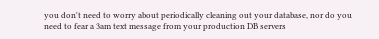you don't need to worry about periodically cleaning out your database, nor do you need to fear a 3am text message from your production DB servers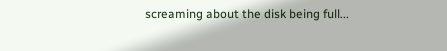screaming about the disk being full...